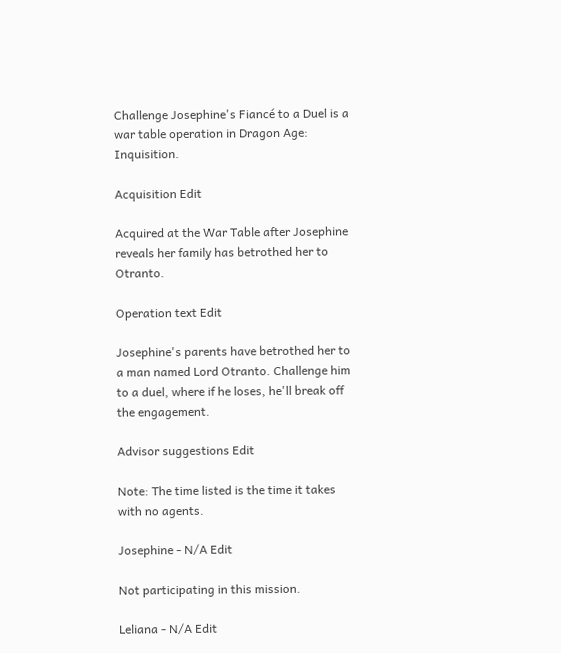Challenge Josephine's Fiancé to a Duel is a war table operation in Dragon Age: Inquisition.

Acquisition Edit

Acquired at the War Table after Josephine reveals her family has betrothed her to Otranto.

Operation text Edit

Josephine's parents have betrothed her to a man named Lord Otranto. Challenge him to a duel, where if he loses, he'll break off the engagement.

Advisor suggestions Edit

Note: The time listed is the time it takes with no agents.

Josephine - N/A Edit

Not participating in this mission.

Leliana - N/A Edit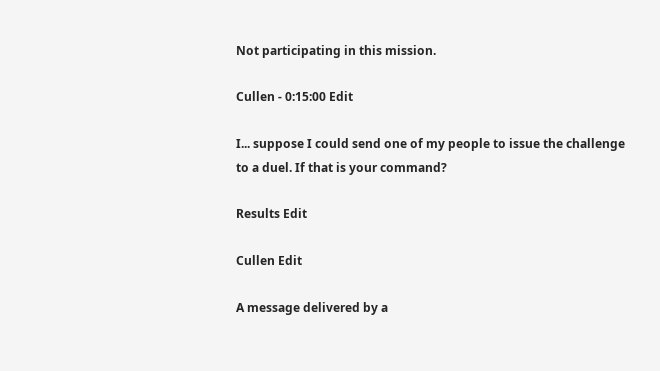Not participating in this mission.

Cullen - 0:15:00 Edit

I... suppose I could send one of my people to issue the challenge to a duel. If that is your command?

Results Edit

Cullen Edit

A message delivered by a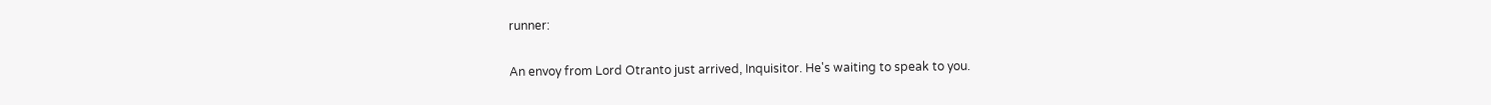runner:

An envoy from Lord Otranto just arrived, Inquisitor. He's waiting to speak to you.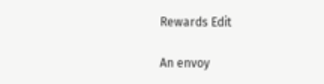Rewards Edit

An envoy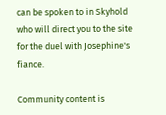can be spoken to in Skyhold who will direct you to the site for the duel with Josephine's fiance.

Community content is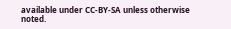available under CC-BY-SA unless otherwise noted.